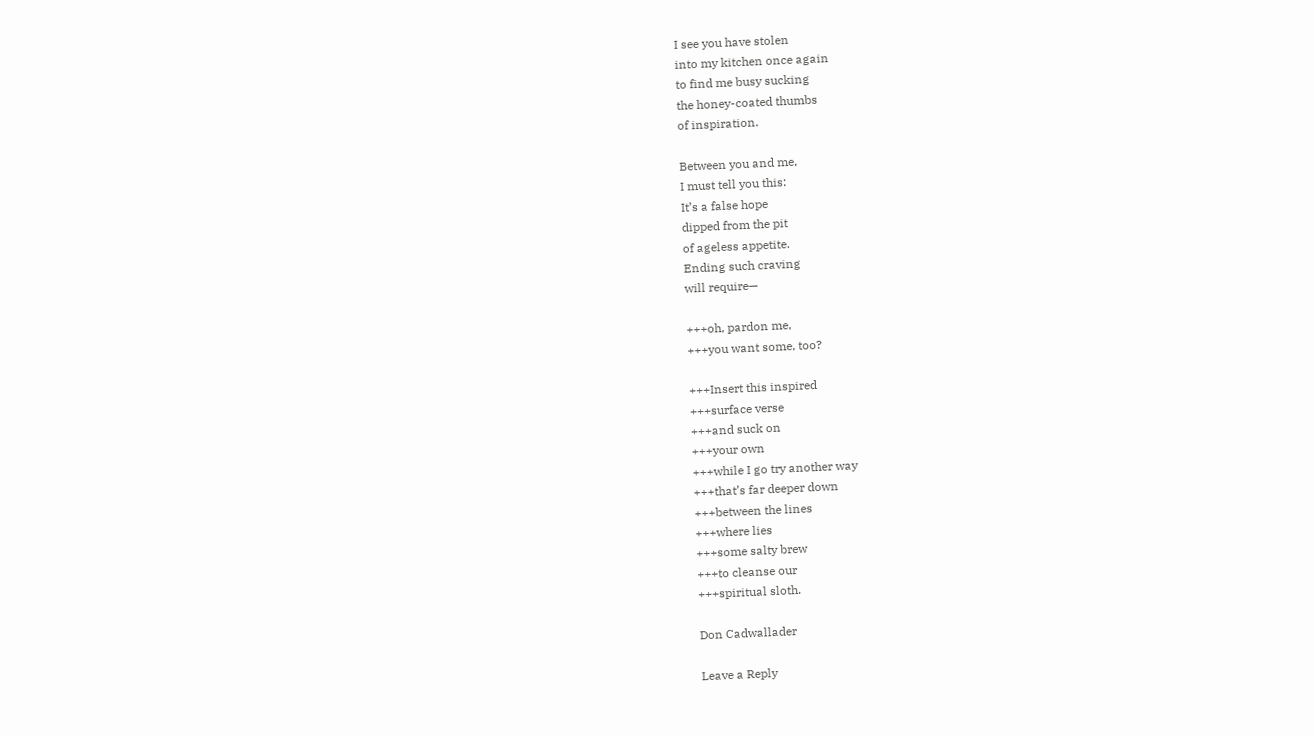I see you have stolen
into my kitchen once again
to find me busy sucking
the honey-coated thumbs
of inspiration.

Between you and me,
I must tell you this:
It’s a false hope
dipped from the pit
of ageless appetite.
Ending such craving
will require—

+++oh, pardon me,
+++you want some, too?

+++Insert this inspired
+++surface verse
+++and suck on
+++your own
+++while I go try another way
+++that’s far deeper down
+++between the lines
+++where lies
+++some salty brew
+++to cleanse our
+++spiritual sloth.

Don Cadwallader

Leave a Reply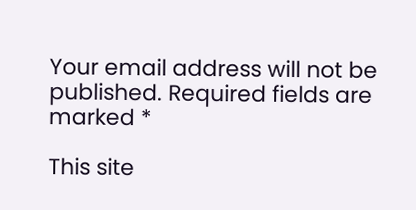Your email address will not be published. Required fields are marked *

This site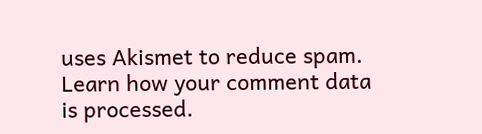uses Akismet to reduce spam. Learn how your comment data is processed.